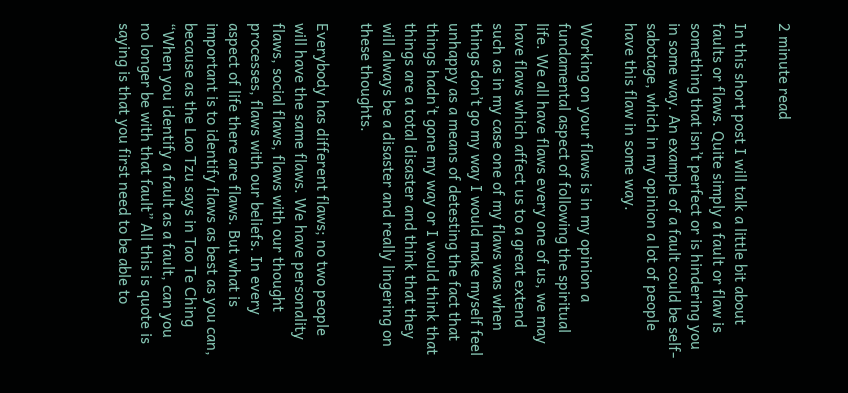2 minute read

In this short post I will talk a little bit about faults or flaws. Quite simply a fault or flaw is something that isn’t perfect or is hindering you in some way. An example of a fault could be self-sabotage, which in my opinion a lot of people have this flaw in some way.

Working on your flaws is in my opinion a fundamental aspect of following the spiritual life. We all have flaws every one of us, we may have flaws which affect us to a great extend such as in my case one of my flaws was when things don’t go my way I would make myself feel unhappy as a means of detesting the fact that things hadn’t gone my way or I would think that things are a total disaster and think that they will always be a disaster and really lingering on these thoughts.

Everybody has different flaws; no two people will have the same flaws. We have personality flaws, social flaws, flaws with our thought processes, flaws with our beliefs. In every aspect of life there are flaws. But what is important is to identify flaws as best as you can, because as the Lao Tzu says in Tao Te Ching “When you identify a fault as a fault, can you no longer be with that fault” All this is quote is saying is that you first need to be able to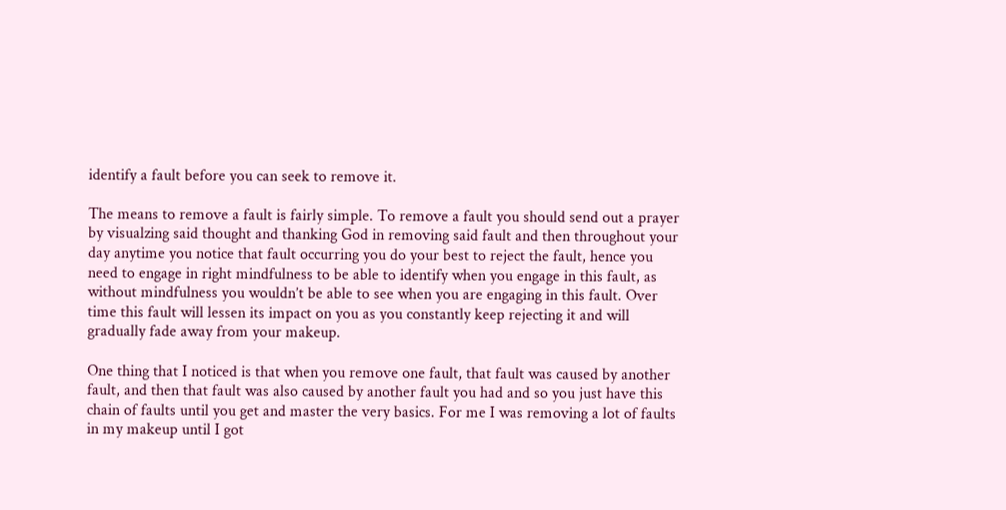identify a fault before you can seek to remove it.

The means to remove a fault is fairly simple. To remove a fault you should send out a prayer by visualzing said thought and thanking God in removing said fault and then throughout your day anytime you notice that fault occurring you do your best to reject the fault, hence you need to engage in right mindfulness to be able to identify when you engage in this fault, as without mindfulness you wouldn’t be able to see when you are engaging in this fault. Over time this fault will lessen its impact on you as you constantly keep rejecting it and will gradually fade away from your makeup.

One thing that I noticed is that when you remove one fault, that fault was caused by another fault, and then that fault was also caused by another fault you had and so you just have this chain of faults until you get and master the very basics. For me I was removing a lot of faults in my makeup until I got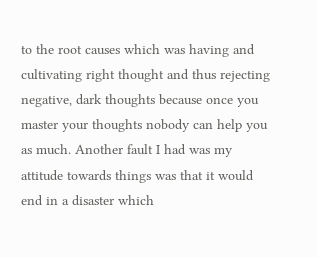to the root causes which was having and cultivating right thought and thus rejecting negative, dark thoughts because once you master your thoughts nobody can help you as much. Another fault I had was my attitude towards things was that it would end in a disaster which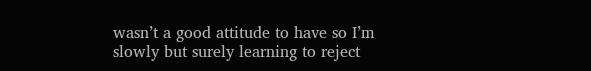wasn’t a good attitude to have so I’m slowly but surely learning to reject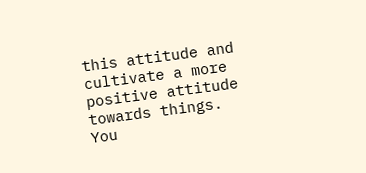this attitude and cultivate a more positive attitude towards things. You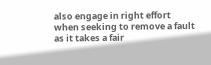also engage in right effort when seeking to remove a fault as it takes a fair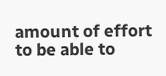amount of effort to be able to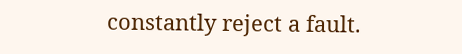constantly reject a fault.